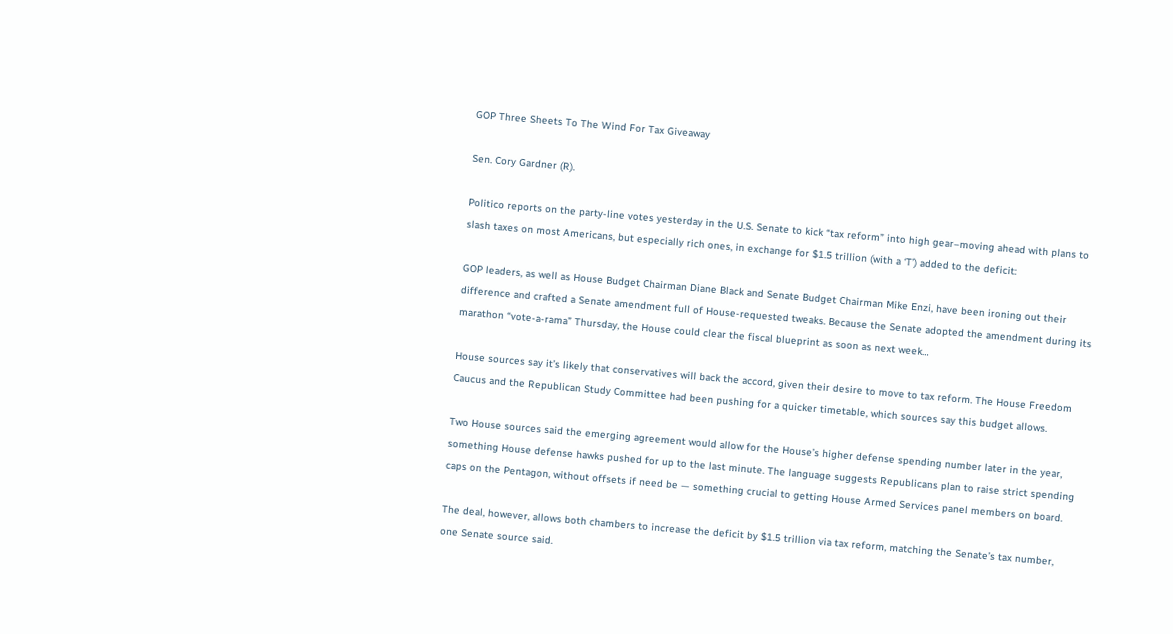GOP Three Sheets To The Wind For Tax Giveaway

Sen. Cory Gardner (R).

Politico reports on the party-line votes yesterday in the U.S. Senate to kick “tax reform” into high gear–moving ahead with plans to slash taxes on most Americans, but especially rich ones, in exchange for $1.5 trillion (with a ‘T’) added to the deficit:

GOP leaders, as well as House Budget Chairman Diane Black and Senate Budget Chairman Mike Enzi, have been ironing out their difference and crafted a Senate amendment full of House-requested tweaks. Because the Senate adopted the amendment during its marathon “vote-a-rama” Thursday, the House could clear the fiscal blueprint as soon as next week…

House sources say it’s likely that conservatives will back the accord, given their desire to move to tax reform. The House Freedom Caucus and the Republican Study Committee had been pushing for a quicker timetable, which sources say this budget allows.

Two House sources said the emerging agreement would allow for the House’s higher defense spending number later in the year, something House defense hawks pushed for up to the last minute. The language suggests Republicans plan to raise strict spending caps on the Pentagon, without offsets if need be — something crucial to getting House Armed Services panel members on board.

The deal, however, allows both chambers to increase the deficit by $1.5 trillion via tax reform, matching the Senate’s tax number, one Senate source said.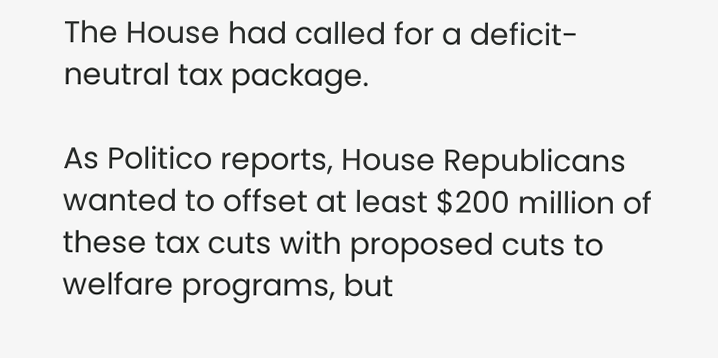The House had called for a deficit-neutral tax package.

As Politico reports, House Republicans wanted to offset at least $200 million of these tax cuts with proposed cuts to welfare programs, but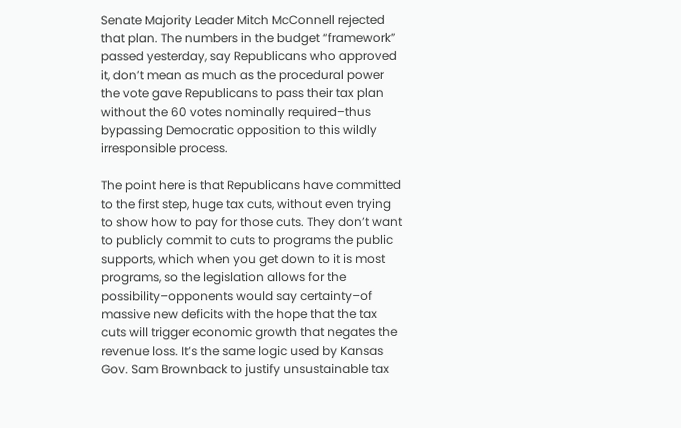Senate Majority Leader Mitch McConnell rejected that plan. The numbers in the budget “framework” passed yesterday, say Republicans who approved it, don’t mean as much as the procedural power the vote gave Republicans to pass their tax plan without the 60 votes nominally required–thus bypassing Democratic opposition to this wildly irresponsible process.

The point here is that Republicans have committed to the first step, huge tax cuts, without even trying to show how to pay for those cuts. They don’t want to publicly commit to cuts to programs the public supports, which when you get down to it is most programs, so the legislation allows for the possibility–opponents would say certainty–of massive new deficits with the hope that the tax cuts will trigger economic growth that negates the revenue loss. It’s the same logic used by Kansas Gov. Sam Brownback to justify unsustainable tax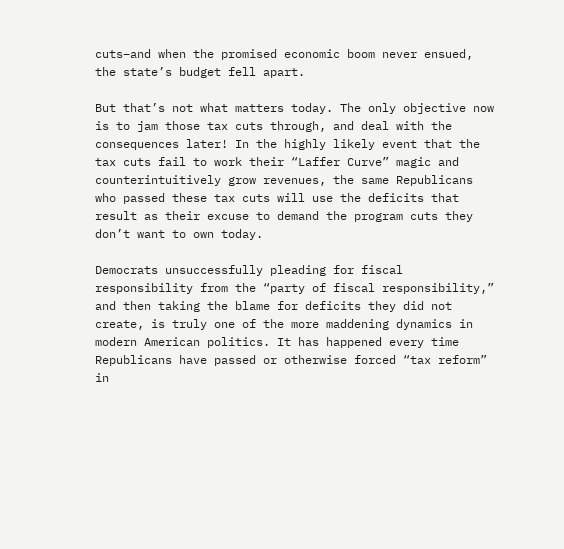cuts–and when the promised economic boom never ensued, the state’s budget fell apart.

But that’s not what matters today. The only objective now is to jam those tax cuts through, and deal with the consequences later! In the highly likely event that the tax cuts fail to work their “Laffer Curve” magic and counterintuitively grow revenues, the same Republicans who passed these tax cuts will use the deficits that result as their excuse to demand the program cuts they don’t want to own today.

Democrats unsuccessfully pleading for fiscal responsibility from the “party of fiscal responsibility,” and then taking the blame for deficits they did not create, is truly one of the more maddening dynamics in modern American politics. It has happened every time Republicans have passed or otherwise forced “tax reform” in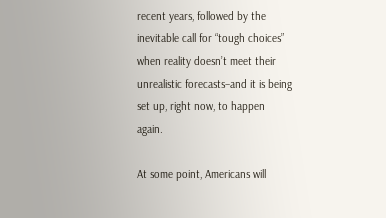recent years, followed by the inevitable call for “tough choices” when reality doesn’t meet their unrealistic forecasts–and it is being set up, right now, to happen again.

At some point, Americans will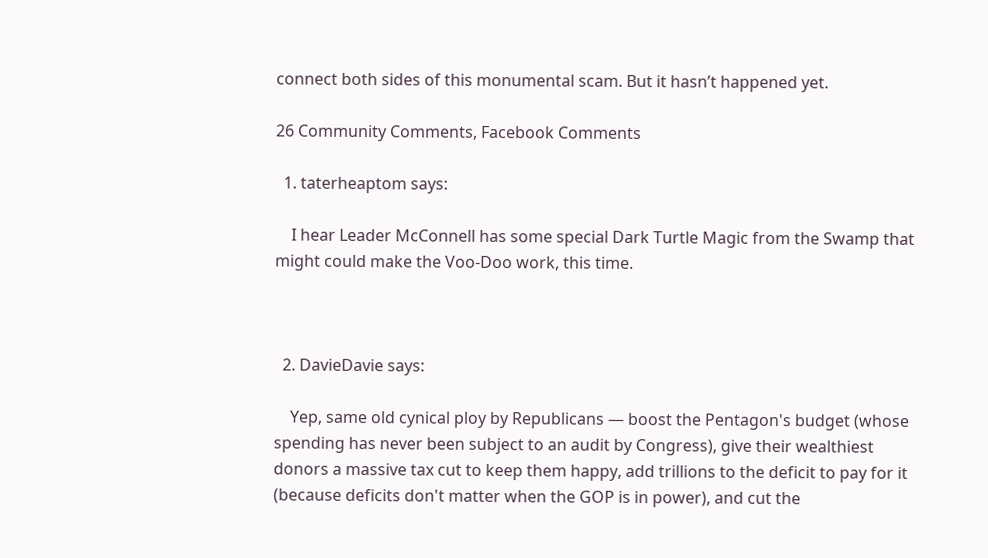connect both sides of this monumental scam. But it hasn’t happened yet.

26 Community Comments, Facebook Comments

  1. taterheaptom says:

    I hear Leader McConnell has some special Dark Turtle Magic from the Swamp that might could make the Voo-Doo work, this time.



  2. DavieDavie says:

    Yep, same old cynical ploy by Republicans — boost the Pentagon's budget (whose spending has never been subject to an audit by Congress), give their wealthiest donors a massive tax cut to keep them happy, add trillions to the deficit to pay for it (because deficits don't matter when the GOP is in power), and cut the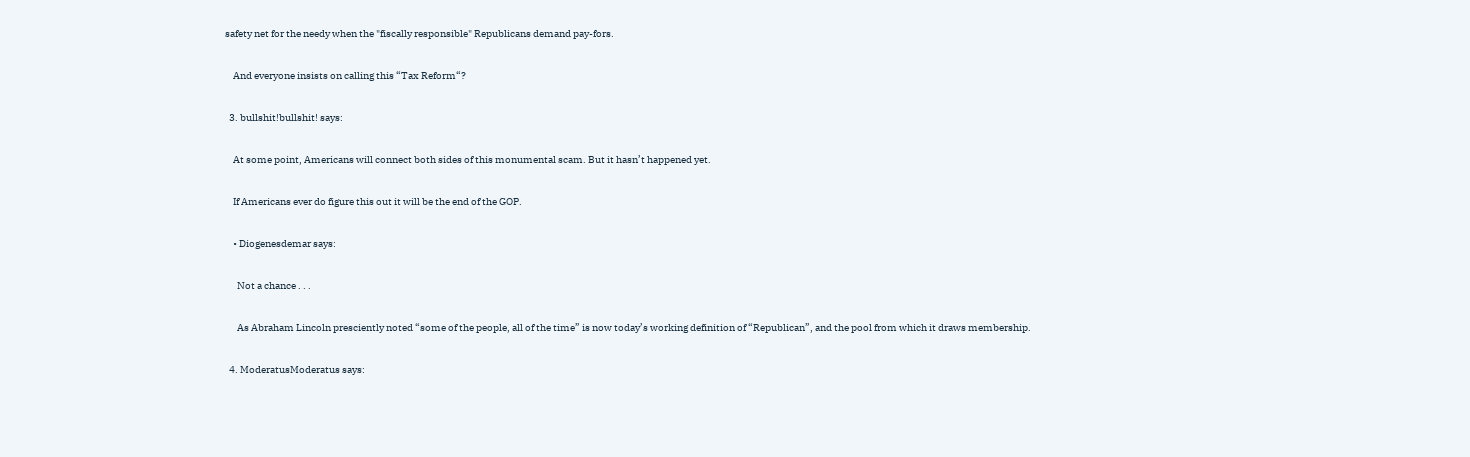safety net for the needy when the "fiscally responsible" Republicans demand pay-fors.

    And everyone insists on calling this “Tax Reform“?

  3. bullshit!bullshit! says:

    At some point, Americans will connect both sides of this monumental scam. But it hasn’t happened yet.

    If Americans ever do figure this out it will be the end of the GOP.

    • Diogenesdemar says:

      Not a chance . . .

      As Abraham Lincoln presciently noted “some of the people, all of the time” is now today’s working definition of “Republican”, and the pool from which it draws membership.

  4. ModeratusModeratus says: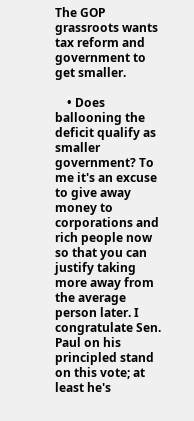The GOP grassroots wants tax reform and government to get smaller.

    • Does ballooning the deficit qualify as smaller government? To me it's an excuse to give away money to corporations and rich people now so that you can justify taking more away from the average person later. I congratulate Sen. Paul on his principled stand on this vote; at least he's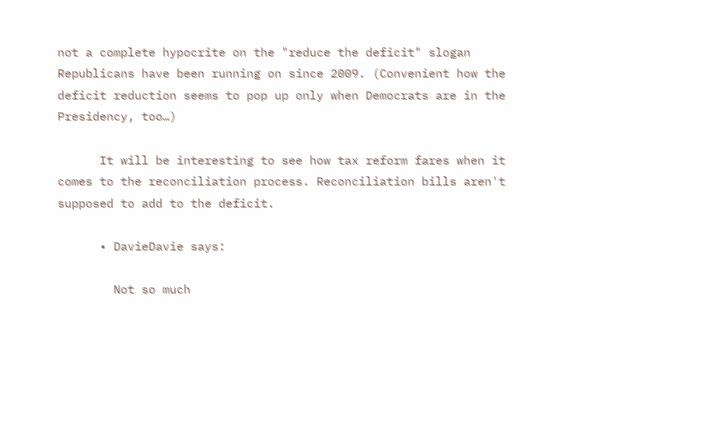not a complete hypocrite on the "reduce the deficit" slogan Republicans have been running on since 2009. (Convenient how the deficit reduction seems to pop up only when Democrats are in the Presidency, too…)

      It will be interesting to see how tax reform fares when it comes to the reconciliation process. Reconciliation bills aren't supposed to add to the deficit.

      • DavieDavie says:

        Not so much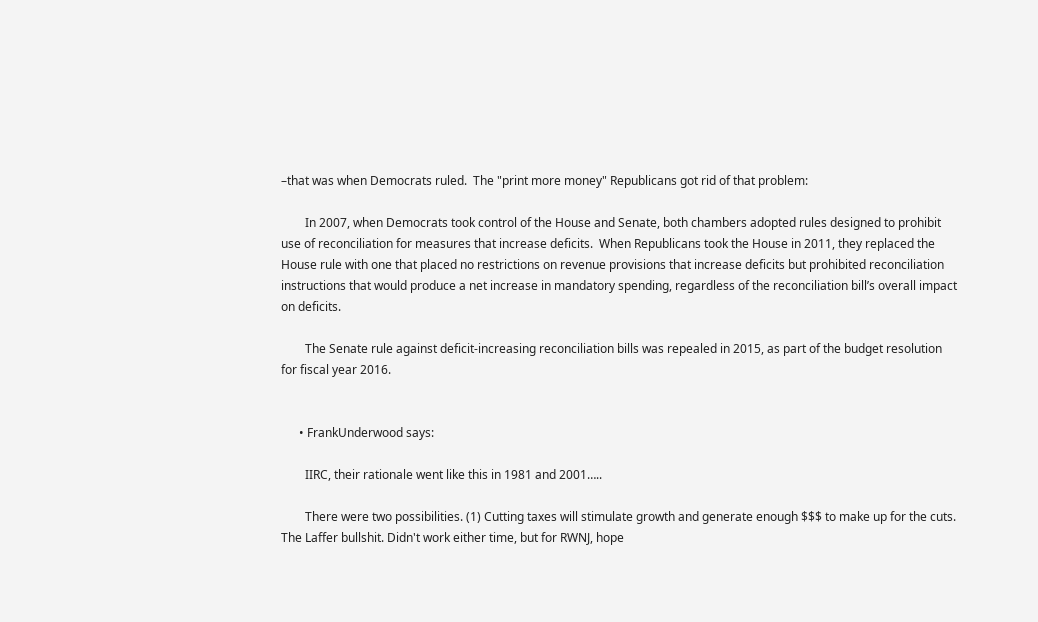–that was when Democrats ruled.  The "print more money" Republicans got rid of that problem:

        In 2007, when Democrats took control of the House and Senate, both chambers adopted rules designed to prohibit use of reconciliation for measures that increase deficits.  When Republicans took the House in 2011, they replaced the House rule with one that placed no restrictions on revenue provisions that increase deficits but prohibited reconciliation instructions that would produce a net increase in mandatory spending, regardless of the reconciliation bill’s overall impact on deficits.

        The Senate rule against deficit-increasing reconciliation bills was repealed in 2015, as part of the budget resolution for fiscal year 2016.


      • FrankUnderwood says:

        IIRC, their rationale went like this in 1981 and 2001…..

        There were two possibilities. (1) Cutting taxes will stimulate growth and generate enough $$$ to make up for the cuts. The Laffer bullshit. Didn't work either time, but for RWNJ, hope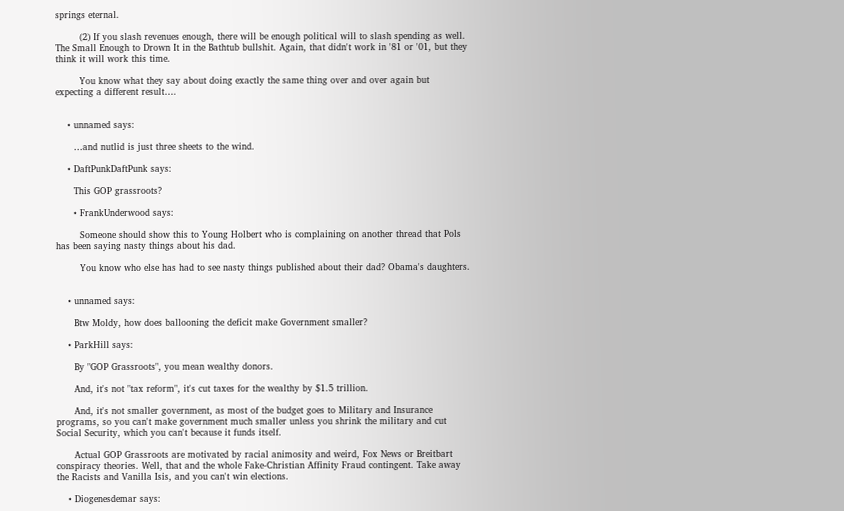springs eternal.

        (2) If you slash revenues enough, there will be enough political will to slash spending as well. The Small Enough to Drown It in the Bathtub bullshit. Again, that didn't work in '81 or '01, but they think it will work this time.

        You know what they say about doing exactly the same thing over and over again but expecting a different result….


    • unnamed says:

      …and nutlid is just three sheets to the wind.

    • DaftPunkDaftPunk says:

      This GOP grassroots?

      • FrankUnderwood says:

        Someone should show this to Young Holbert who is complaining on another thread that Pols has been saying nasty things about his dad.

        You know who else has had to see nasty things published about their dad? Obama's daughters.


    • unnamed says:

      Btw Moldy, how does ballooning the deficit make Government smaller?

    • ParkHill says:

      By "GOP Grassroots", you mean wealthy donors.

      And, it's not "tax reform", it's cut taxes for the wealthy by $1.5 trillion.

      And, it's not smaller government, as most of the budget goes to Military and Insurance programs, so you can't make government much smaller unless you shrink the military and cut Social Security, which you can't because it funds itself.

      Actual GOP Grassroots are motivated by racial animosity and weird, Fox News or Breitbart conspiracy theories. Well, that and the whole Fake-Christian Affinity Fraud contingent. Take away the Racists and Vanilla Isis, and you can't win elections.

    • Diogenesdemar says: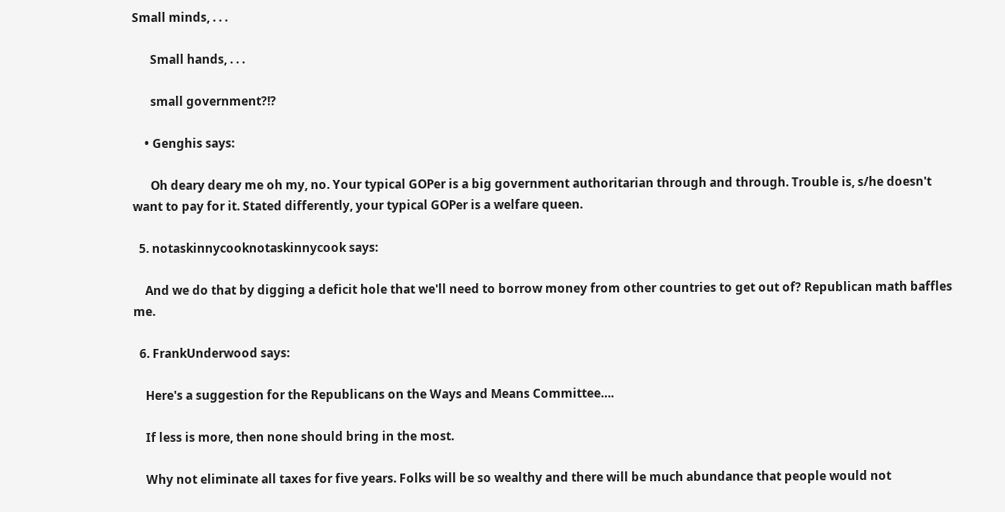Small minds, . . .

      Small hands, . . .

      small government?!?

    • Genghis says:

      Oh deary deary me oh my, no. Your typical GOPer is a big government authoritarian through and through. Trouble is, s/he doesn't want to pay for it. Stated differently, your typical GOPer is a welfare queen.

  5. notaskinnycooknotaskinnycook says:

    And we do that by digging a deficit hole that we'll need to borrow money from other countries to get out of? Republican math baffles me.

  6. FrankUnderwood says:

    Here's a suggestion for the Republicans on the Ways and Means Committee….

    If less is more, then none should bring in the most.

    Why not eliminate all taxes for five years. Folks will be so wealthy and there will be much abundance that people would not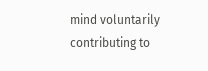mind voluntarily contributing to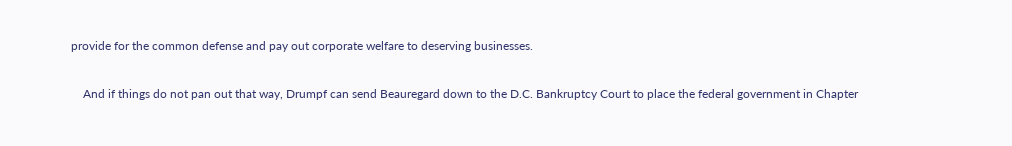provide for the common defense and pay out corporate welfare to deserving businesses.

    And if things do not pan out that way, Drumpf can send Beauregard down to the D.C. Bankruptcy Court to place the federal government in Chapter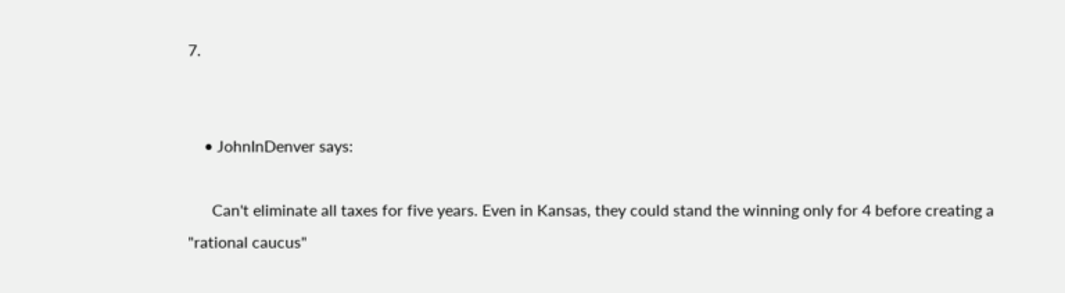7.


    • JohnInDenver says:

      Can't eliminate all taxes for five years. Even in Kansas, they could stand the winning only for 4 before creating a "rational caucus"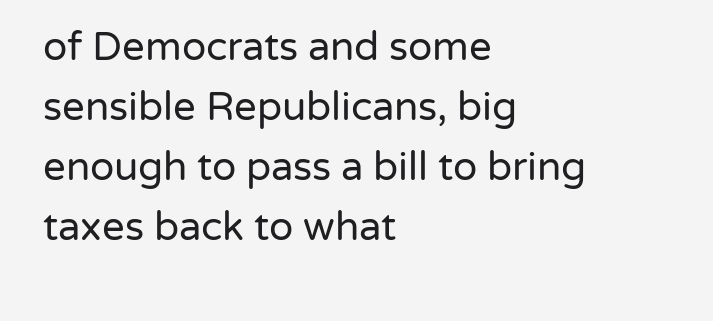of Democrats and some sensible Republicans, big enough to pass a bill to bring taxes back to what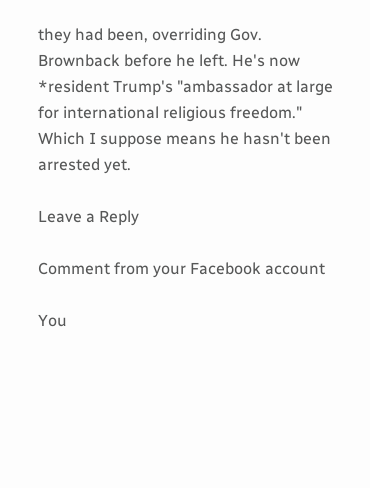they had been, overriding Gov. Brownback before he left. He's now *resident Trump's "ambassador at large for international religious freedom." Which I suppose means he hasn't been arrested yet.

Leave a Reply

Comment from your Facebook account

You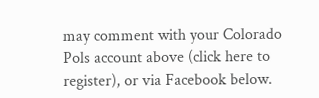may comment with your Colorado Pols account above (click here to register), or via Facebook below.